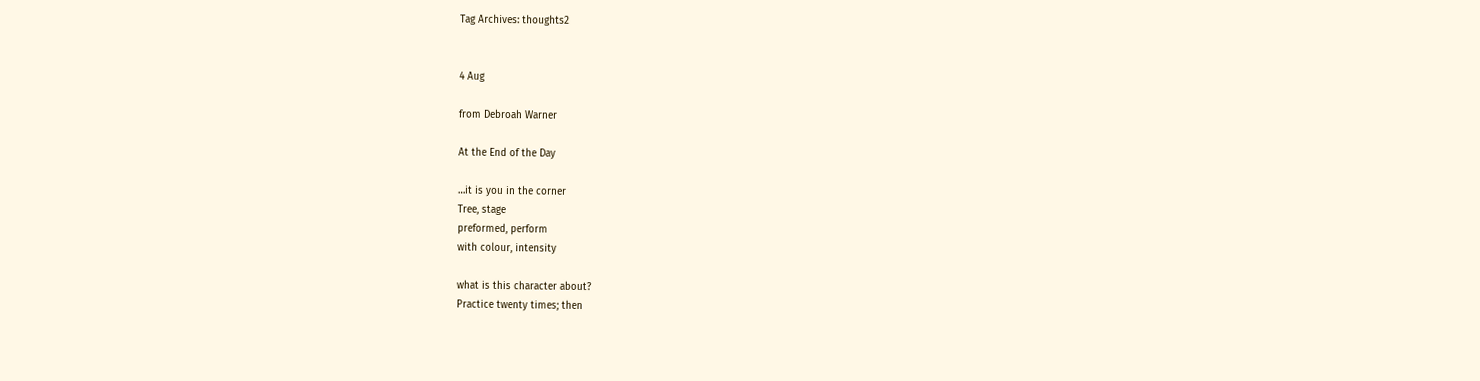Tag Archives: thoughts2


4 Aug

from Debroah Warner

At the End of the Day

…it is you in the corner
Tree, stage
preformed, perform
with colour, intensity

what is this character about?
Practice twenty times; then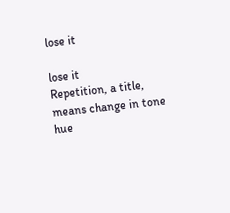lose it

lose it
Repetition, a title, means change in tone hue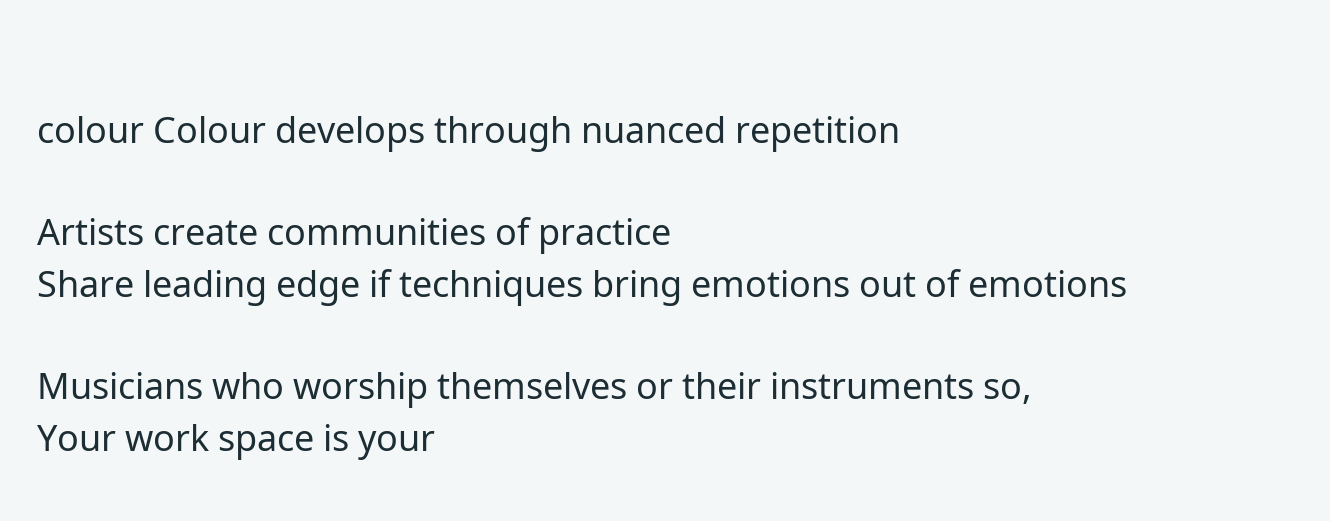colour Colour develops through nuanced repetition

Artists create communities of practice
Share leading edge if techniques bring emotions out of emotions

Musicians who worship themselves or their instruments so,
Your work space is your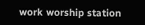work worship station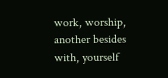work, worship, another besides
with, yourself